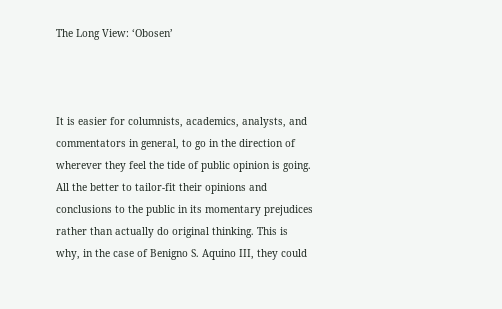The Long View: ‘Obosen’



It is easier for columnists, academics, analysts, and commentators in general, to go in the direction of wherever they feel the tide of public opinion is going. All the better to tailor-fit their opinions and conclusions to the public in its momentary prejudices rather than actually do original thinking. This is why, in the case of Benigno S. Aquino III, they could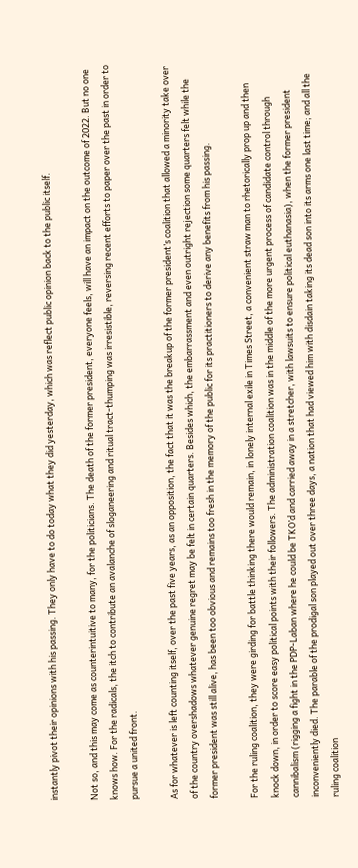instantly pivot their opinions with his passing. They only have to do today what they did yesterday, which was reflect public opinion back to the public itself.

Not so, and this may come as counterintuitive to many, for the politicians. The death of the former president, everyone feels, will have an impact on the outcome of 2022. But no one knows how. For the radicals, the itch to contribute an avalanche of sloganeering and ritual tract-thumping was irresistible, reversing recent efforts to paper over the past in order to pursue a united front.

As for whatever is left counting itself, over the past five years, as an opposition, the fact that it was the breakup of the former president’s coalition that allowed a minority take over of the country overshadows whatever genuine regret may be felt in certain quarters. Besides which, the embarrassment and even outright rejection some quarters felt while the former president was still alive, has been too obvious and remains too fresh in the memory of the public for its practitioners to derive any benefits from his passing.

For the ruling coalition, they were girding for battle thinking there would remain, in lonely internal exile in Times Street, a convenient straw man to rhetorically prop up and then knock down, in order to score easy political points with their followers. The administration coalition was in the middle of the more urgent process of candidate control through cannibalism (rigging a fight in the PDP-Laban where he could be TKO’d and carried away in a stretcher, with lawsuits to ensure political euthanasia), when the former president inconveniently died. The parable of the prodigal son played out over three days, a nation that had viewed him with disdain taking its dead son into its arms one last time; and all the ruling coalition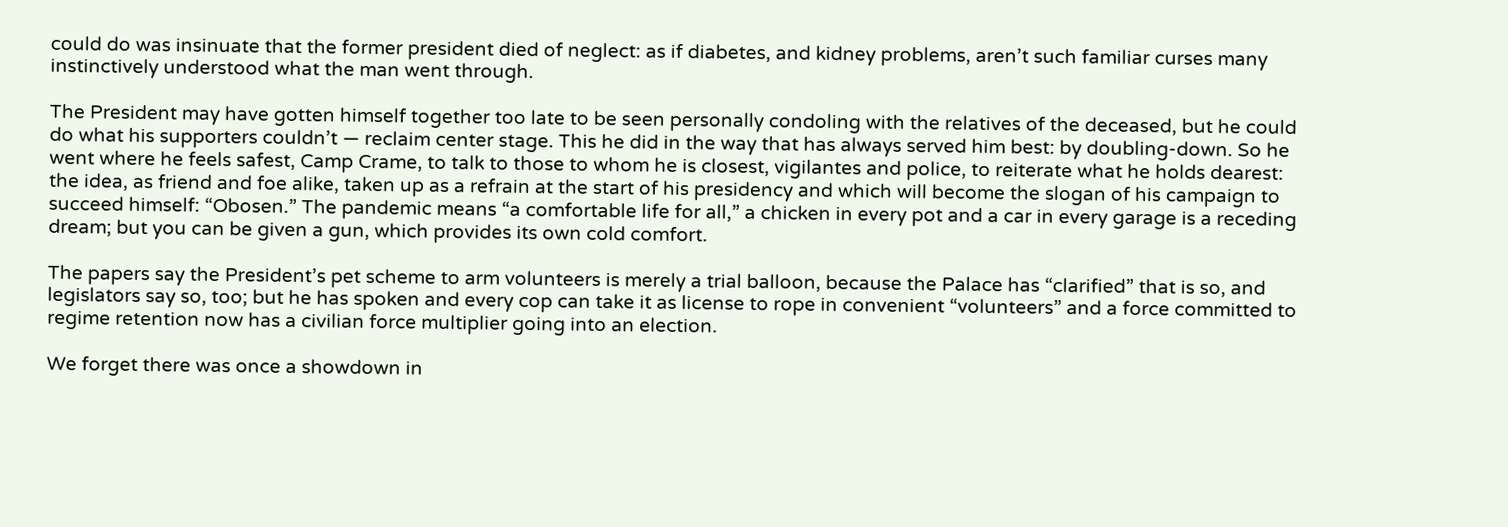could do was insinuate that the former president died of neglect: as if diabetes, and kidney problems, aren’t such familiar curses many instinctively understood what the man went through.

The President may have gotten himself together too late to be seen personally condoling with the relatives of the deceased, but he could do what his supporters couldn’t — reclaim center stage. This he did in the way that has always served him best: by doubling-down. So he went where he feels safest, Camp Crame, to talk to those to whom he is closest, vigilantes and police, to reiterate what he holds dearest: the idea, as friend and foe alike, taken up as a refrain at the start of his presidency and which will become the slogan of his campaign to succeed himself: “Obosen.” The pandemic means “a comfortable life for all,” a chicken in every pot and a car in every garage is a receding dream; but you can be given a gun, which provides its own cold comfort.

The papers say the President’s pet scheme to arm volunteers is merely a trial balloon, because the Palace has “clarified” that is so, and legislators say so, too; but he has spoken and every cop can take it as license to rope in convenient “volunteers” and a force committed to regime retention now has a civilian force multiplier going into an election.

We forget there was once a showdown in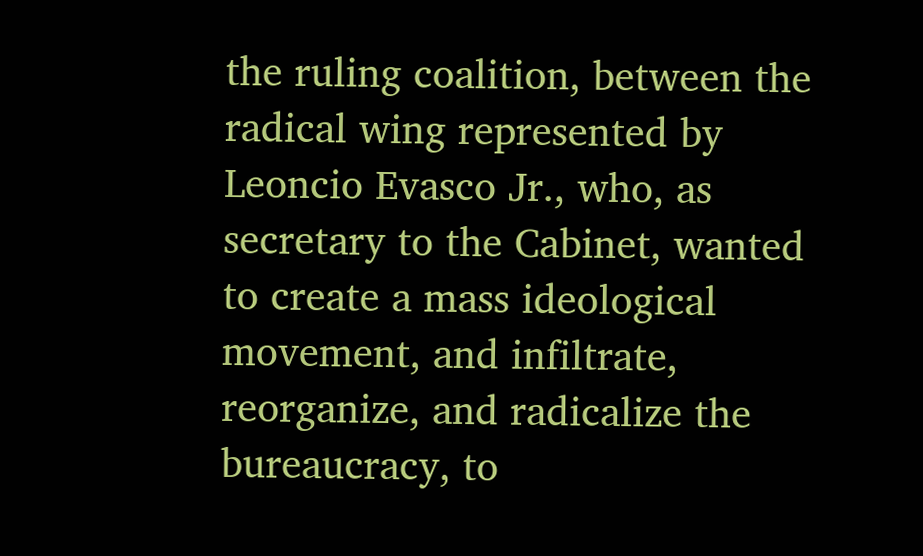the ruling coalition, between the radical wing represented by Leoncio Evasco Jr., who, as secretary to the Cabinet, wanted to create a mass ideological movement, and infiltrate, reorganize, and radicalize the bureaucracy, to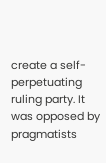create a self-perpetuating ruling party. It was opposed by pragmatists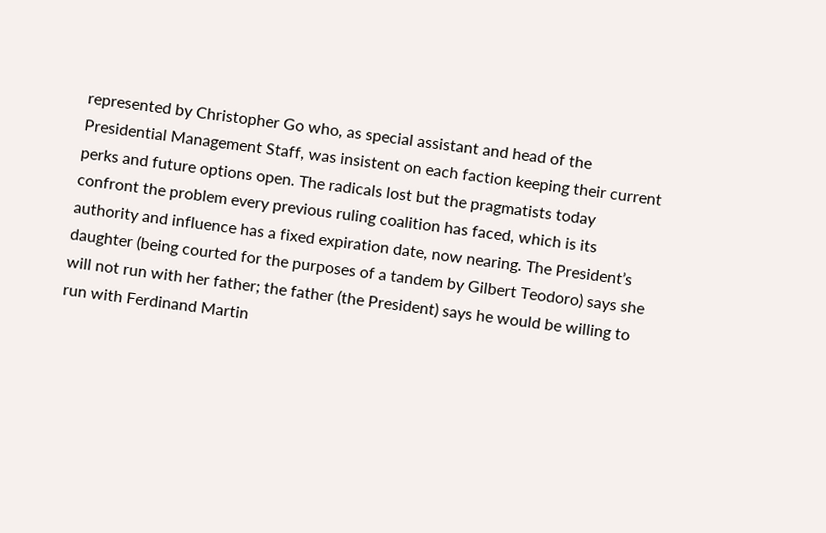represented by Christopher Go who, as special assistant and head of the Presidential Management Staff, was insistent on each faction keeping their current perks and future options open. The radicals lost but the pragmatists today confront the problem every previous ruling coalition has faced, which is its authority and influence has a fixed expiration date, now nearing. The President’s daughter (being courted for the purposes of a tandem by Gilbert Teodoro) says she will not run with her father; the father (the President) says he would be willing to run with Ferdinand Martin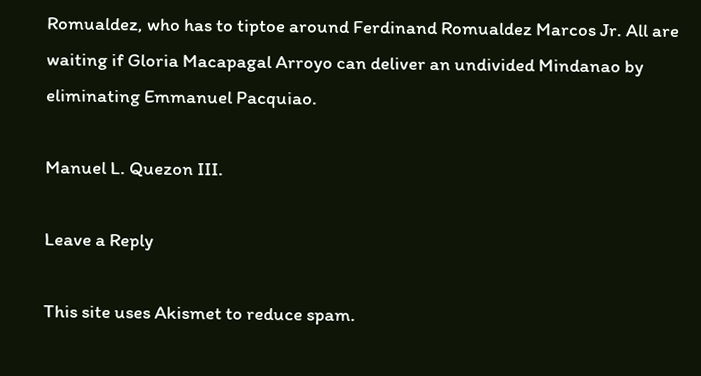Romualdez, who has to tiptoe around Ferdinand Romualdez Marcos Jr. All are waiting if Gloria Macapagal Arroyo can deliver an undivided Mindanao by eliminating Emmanuel Pacquiao.

Manuel L. Quezon III.

Leave a Reply

This site uses Akismet to reduce spam.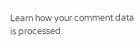Learn how your comment data is processed.